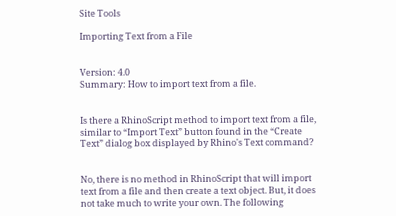Site Tools

Importing Text from a File


Version: 4.0
Summary: How to import text from a file.


Is there a RhinoScript method to import text from a file, similar to “Import Text” button found in the “Create Text” dialog box displayed by Rhino's Text command?


No, there is no method in RhinoScript that will import text from a file and then create a text object. But, it does not take much to write your own. The following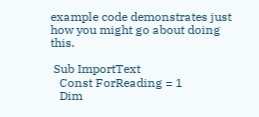example code demonstrates just how you might go about doing this.

 Sub ImportText
   Const ForReading = 1
   Dim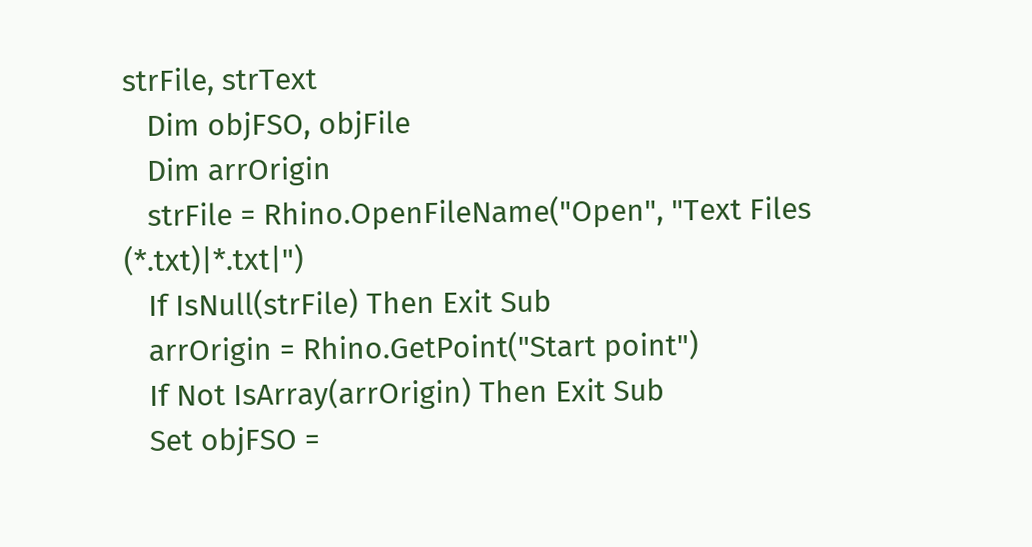strFile, strText
   Dim objFSO, objFile
   Dim arrOrigin
   strFile = Rhino.OpenFileName("Open", "Text Files (*.txt)|*.txt|")
   If IsNull(strFile) Then Exit Sub
   arrOrigin = Rhino.GetPoint("Start point")
   If Not IsArray(arrOrigin) Then Exit Sub
   Set objFSO =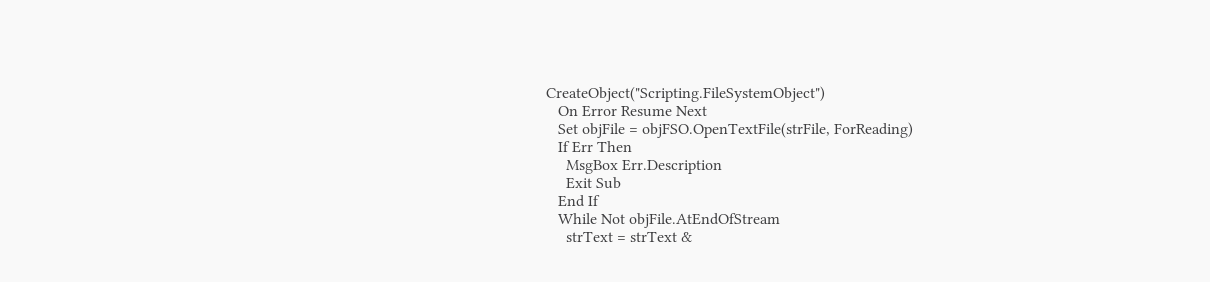CreateObject("Scripting.FileSystemObject")
   On Error Resume Next
   Set objFile = objFSO.OpenTextFile(strFile, ForReading)
   If Err Then
     MsgBox Err.Description
     Exit Sub
   End If
   While Not objFile.AtEndOfStream
     strText = strText &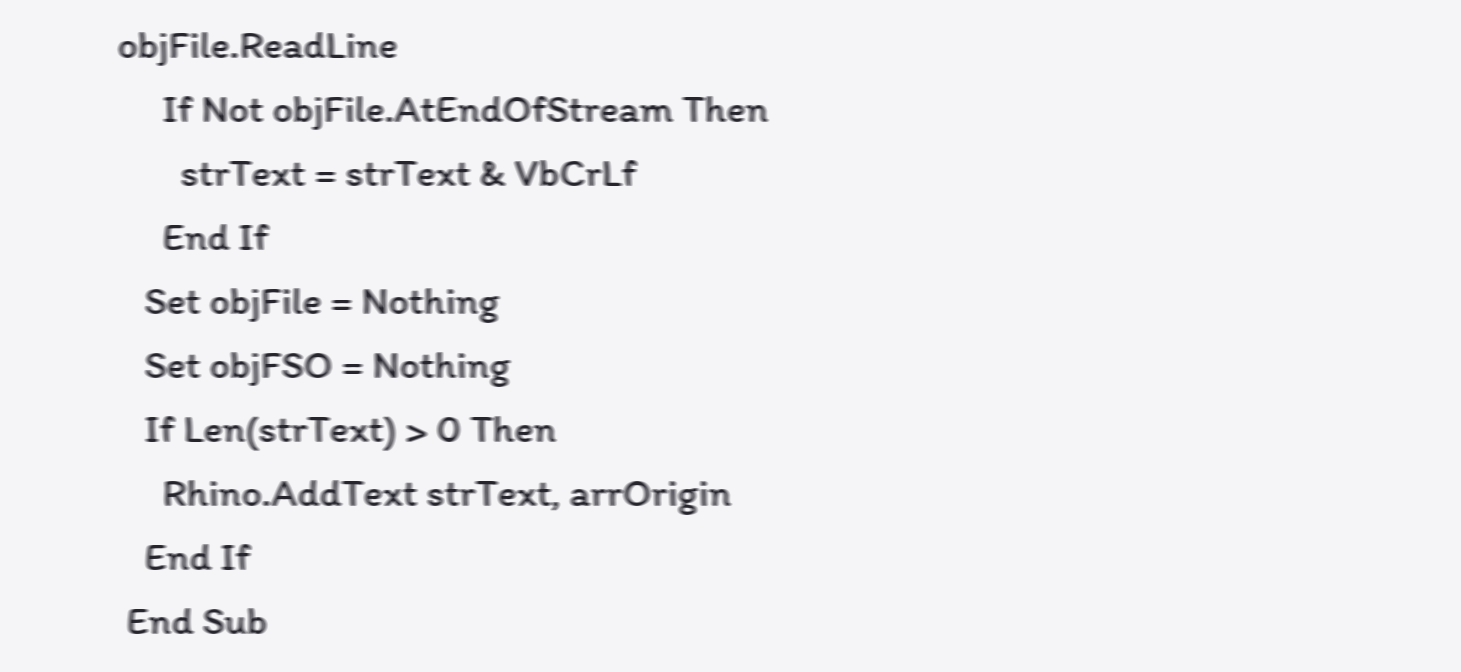objFile.ReadLine
     If Not objFile.AtEndOfStream Then
       strText = strText & VbCrLf
     End If
   Set objFile = Nothing
   Set objFSO = Nothing
   If Len(strText) > 0 Then
     Rhino.AddText strText, arrOrigin
   End If
 End Sub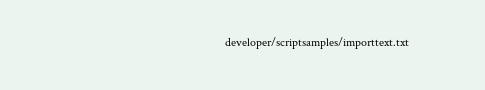developer/scriptsamples/importtext.txt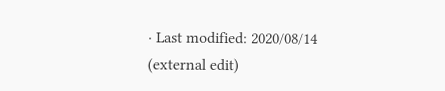· Last modified: 2020/08/14 (external edit)